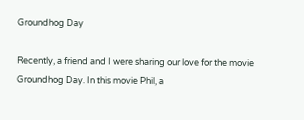Groundhog Day

Recently, a friend and I were sharing our love for the movie Groundhog Day. In this movie Phil, a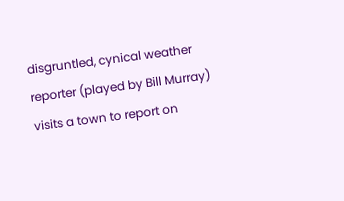disgruntled, cynical weather reporter (played by Bill Murray) visits a town to report on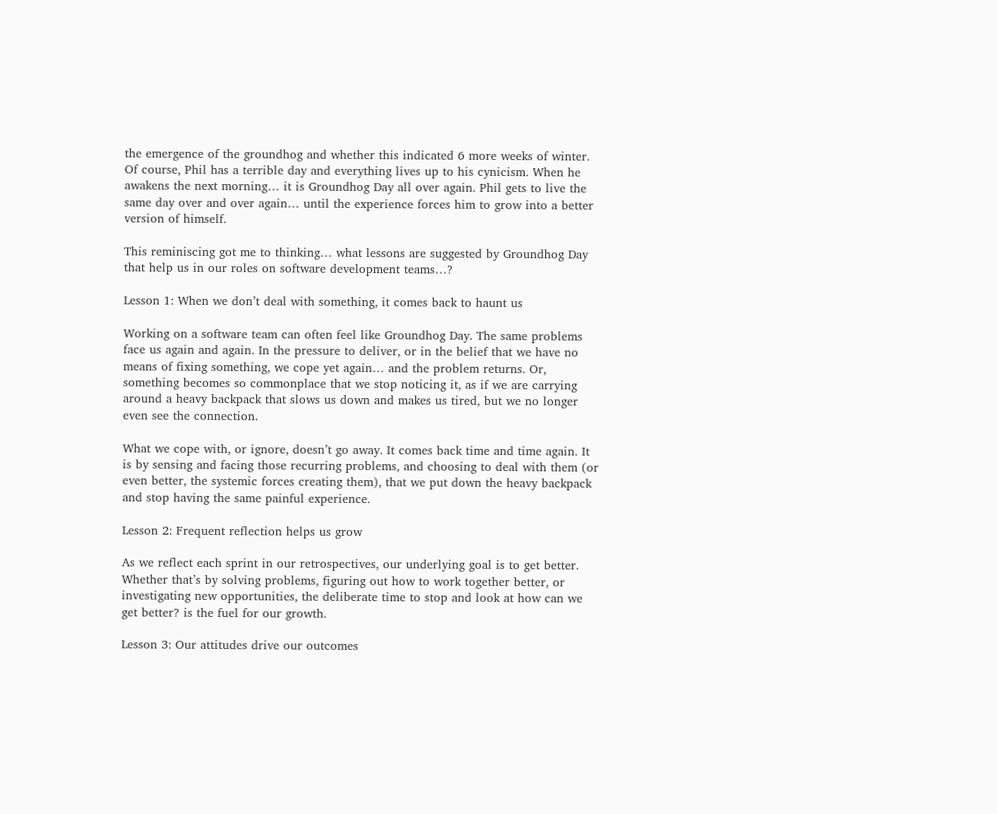the emergence of the groundhog and whether this indicated 6 more weeks of winter. Of course, Phil has a terrible day and everything lives up to his cynicism. When he awakens the next morning… it is Groundhog Day all over again. Phil gets to live the same day over and over again… until the experience forces him to grow into a better version of himself.

This reminiscing got me to thinking… what lessons are suggested by Groundhog Day that help us in our roles on software development teams…?

Lesson 1: When we don’t deal with something, it comes back to haunt us

Working on a software team can often feel like Groundhog Day. The same problems face us again and again. In the pressure to deliver, or in the belief that we have no means of fixing something, we cope yet again… and the problem returns. Or, something becomes so commonplace that we stop noticing it, as if we are carrying around a heavy backpack that slows us down and makes us tired, but we no longer even see the connection.

What we cope with, or ignore, doesn’t go away. It comes back time and time again. It is by sensing and facing those recurring problems, and choosing to deal with them (or even better, the systemic forces creating them), that we put down the heavy backpack and stop having the same painful experience.

Lesson 2: Frequent reflection helps us grow

As we reflect each sprint in our retrospectives, our underlying goal is to get better. Whether that’s by solving problems, figuring out how to work together better, or investigating new opportunities, the deliberate time to stop and look at how can we get better? is the fuel for our growth.

Lesson 3: Our attitudes drive our outcomes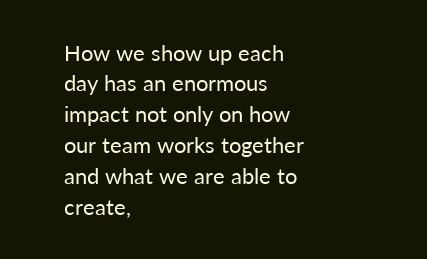How we show up each day has an enormous impact not only on how our team works together and what we are able to create,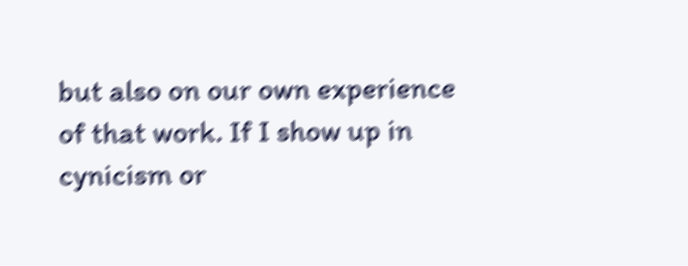but also on our own experience of that work. If I show up in cynicism or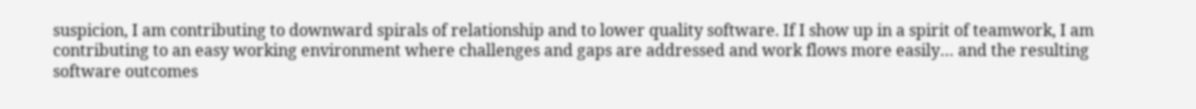suspicion, I am contributing to downward spirals of relationship and to lower quality software. If I show up in a spirit of teamwork, I am contributing to an easy working environment where challenges and gaps are addressed and work flows more easily… and the resulting software outcomes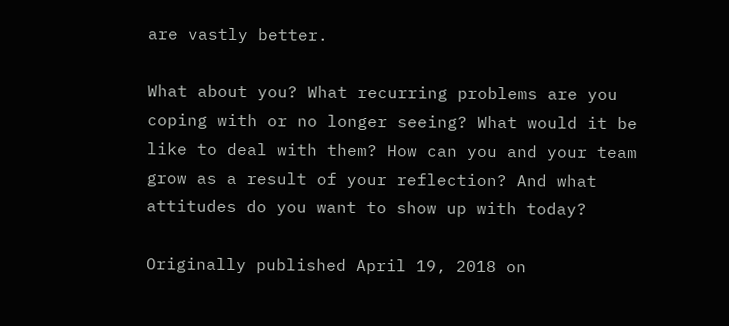are vastly better.

What about you? What recurring problems are you coping with or no longer seeing? What would it be like to deal with them? How can you and your team grow as a result of your reflection? And what attitudes do you want to show up with today?

Originally published April 19, 2018 on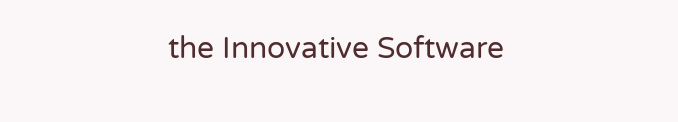the Innovative Software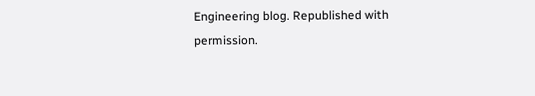Engineering blog. Republished with permission.